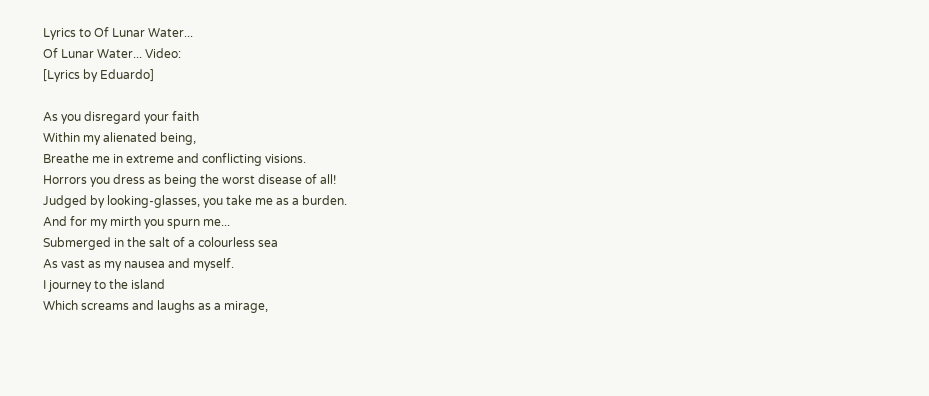Lyrics to Of Lunar Water...
Of Lunar Water... Video:
[Lyrics by Eduardo]

As you disregard your faith
Within my alienated being,
Breathe me in extreme and conflicting visions.
Horrors you dress as being the worst disease of all!
Judged by looking-glasses, you take me as a burden.
And for my mirth you spurn me...
Submerged in the salt of a colourless sea
As vast as my nausea and myself.
I journey to the island
Which screams and laughs as a mirage,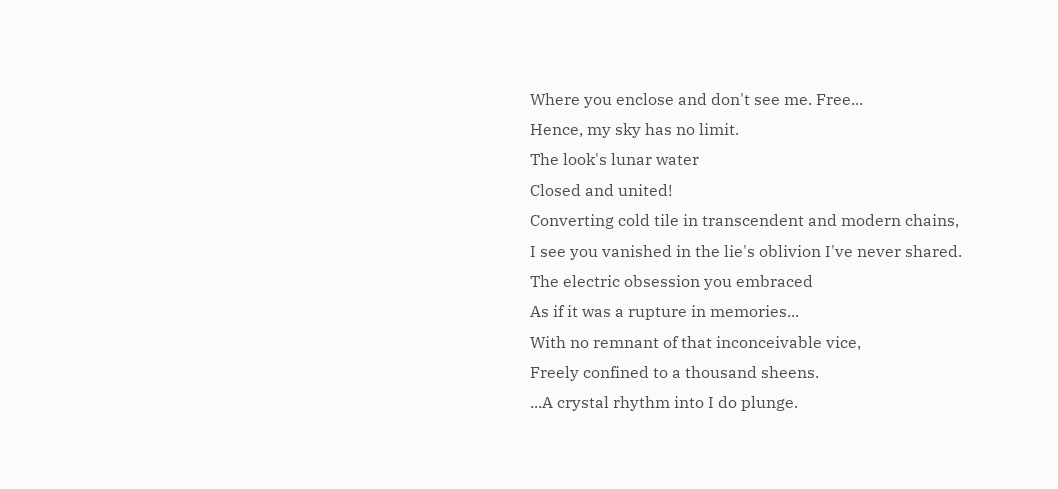Where you enclose and don't see me. Free...
Hence, my sky has no limit.
The look's lunar water
Closed and united!
Converting cold tile in transcendent and modern chains,
I see you vanished in the lie's oblivion I've never shared.
The electric obsession you embraced
As if it was a rupture in memories...
With no remnant of that inconceivable vice,
Freely confined to a thousand sheens.
...A crystal rhythm into I do plunge.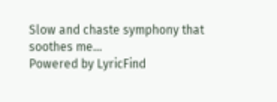Slow and chaste symphony that soothes me...
Powered by LyricFind